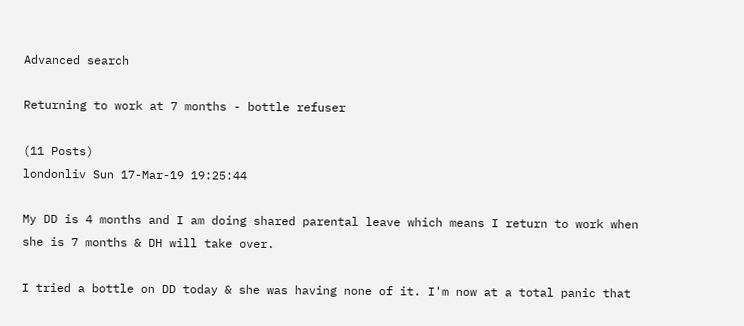Advanced search

Returning to work at 7 months - bottle refuser

(11 Posts)
londonliv Sun 17-Mar-19 19:25:44

My DD is 4 months and I am doing shared parental leave which means I return to work when she is 7 months & DH will take over.

I tried a bottle on DD today & she was having none of it. I'm now at a total panic that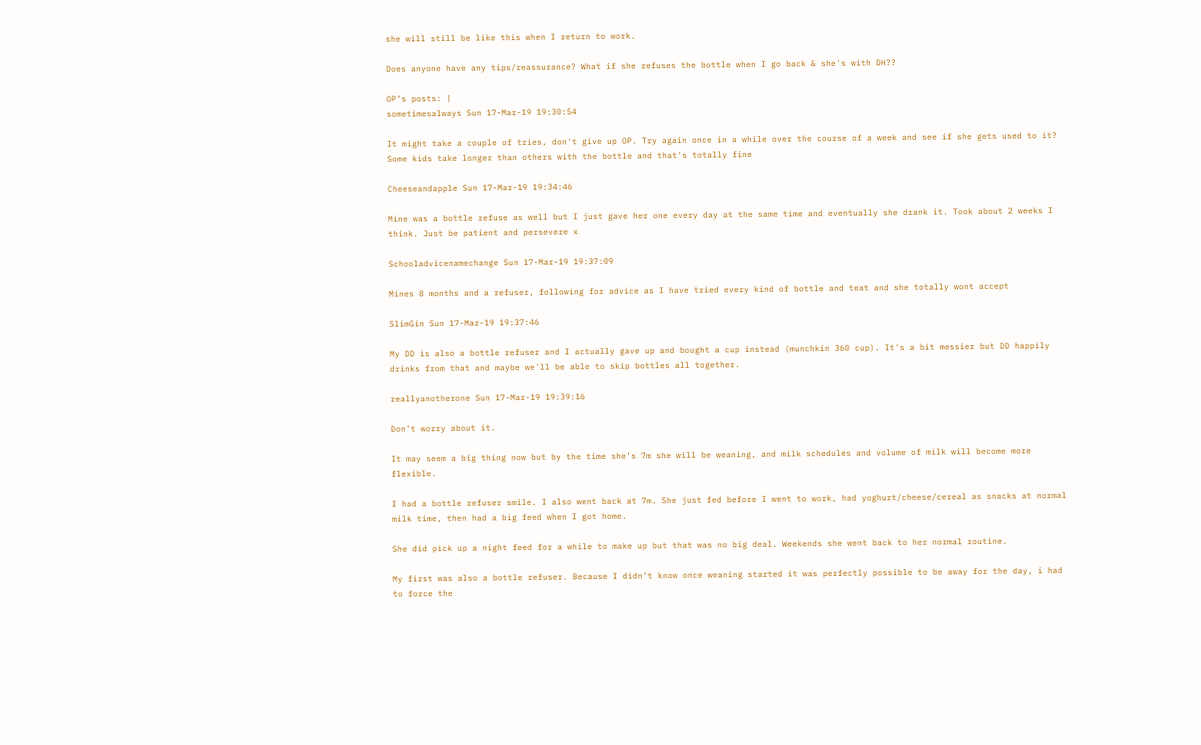she will still be like this when I return to work.

Does anyone have any tips/reassurance? What if she refuses the bottle when I go back & she's with DH??

OP’s posts: |
sometimesalways Sun 17-Mar-19 19:30:54

It might take a couple of tries, don't give up OP. Try again once in a while over the course of a week and see if she gets used to it? Some kids take longer than others with the bottle and that's totally fine

Cheeseandapple Sun 17-Mar-19 19:34:46

Mine was a bottle refuse as well but I just gave her one every day at the same time and eventually she drank it. Took about 2 weeks I think. Just be patient and persevere x

Schooladvicenamechange Sun 17-Mar-19 19:37:09

Mines 8 months and a refuser, following for advice as I have tried every kind of bottle and teat and she totally wont accept

SlimGin Sun 17-Mar-19 19:37:46

My DD is also a bottle refuser and I actually gave up and bought a cup instead (munchkin 360 cup). It's a bit messier but DD happily drinks from that and maybe we'll be able to skip bottles all together.

reallyanotherone Sun 17-Mar-19 19:39:16

Don’t worry about it.

It may seem a big thing now but by the time she’s 7m she will be weaning, and milk schedules and volume of milk will become more flexible.

I had a bottle refuser smile. I also went back at 7m. She just fed before I went to work, had yoghurt/cheese/cereal as snacks at normal milk time, then had a big feed when I got home.

She did pick up a night feed for a while to make up but that was no big deal. Weekends she went back to her normal routine.

My first was also a bottle refuser. Because I didn’t know once weaning started it was perfectly possible to be away for the day, i had to force the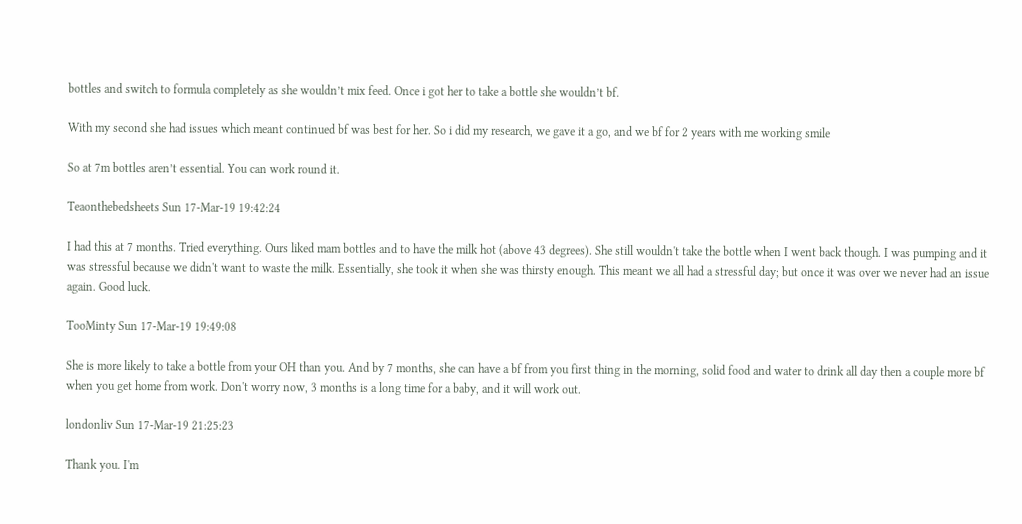bottles and switch to formula completely as she wouldn’t mix feed. Once i got her to take a bottle she wouldn’t bf.

With my second she had issues which meant continued bf was best for her. So i did my research, we gave it a go, and we bf for 2 years with me working smile

So at 7m bottles aren’t essential. You can work round it.

Teaonthebedsheets Sun 17-Mar-19 19:42:24

I had this at 7 months. Tried everything. Ours liked mam bottles and to have the milk hot (above 43 degrees). She still wouldn't take the bottle when I went back though. I was pumping and it was stressful because we didn't want to waste the milk. Essentially, she took it when she was thirsty enough. This meant we all had a stressful day; but once it was over we never had an issue again. Good luck.

TooMinty Sun 17-Mar-19 19:49:08

She is more likely to take a bottle from your OH than you. And by 7 months, she can have a bf from you first thing in the morning, solid food and water to drink all day then a couple more bf when you get home from work. Don't worry now, 3 months is a long time for a baby, and it will work out.

londonliv Sun 17-Mar-19 21:25:23

Thank you. I'm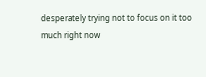desperately trying not to focus on it too much right now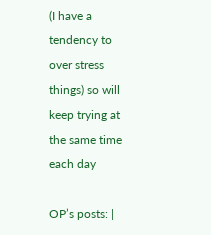(I have a tendency to over stress things) so will keep trying at the same time each day

OP’s posts: |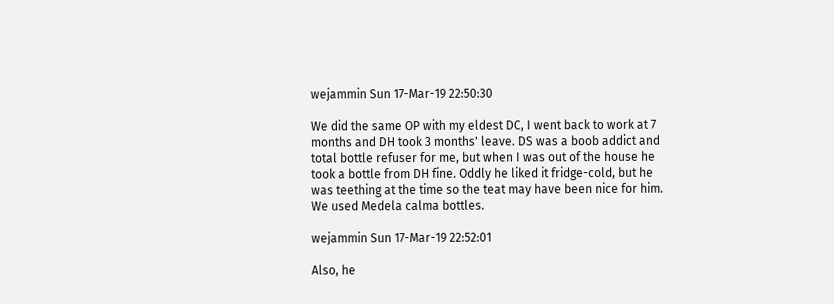wejammin Sun 17-Mar-19 22:50:30

We did the same OP with my eldest DC, I went back to work at 7 months and DH took 3 months' leave. DS was a boob addict and total bottle refuser for me, but when I was out of the house he took a bottle from DH fine. Oddly he liked it fridge-cold, but he was teething at the time so the teat may have been nice for him. We used Medela calma bottles.

wejammin Sun 17-Mar-19 22:52:01

Also, he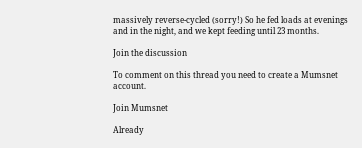massively reverse-cycled (sorry!) So he fed loads at evenings and in the night, and we kept feeding until 23 months.

Join the discussion

To comment on this thread you need to create a Mumsnet account.

Join Mumsnet

Already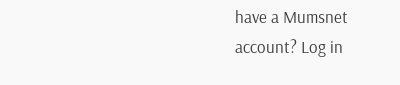have a Mumsnet account? Log in